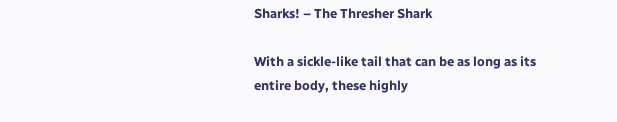Sharks! – The Thresher Shark

With a sickle-like tail that can be as long as its entire body, these highly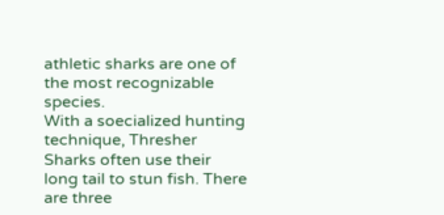athletic sharks are one of the most recognizable species.
With a soecialized hunting technique, Thresher Sharks often use their long tail to stun fish. There are three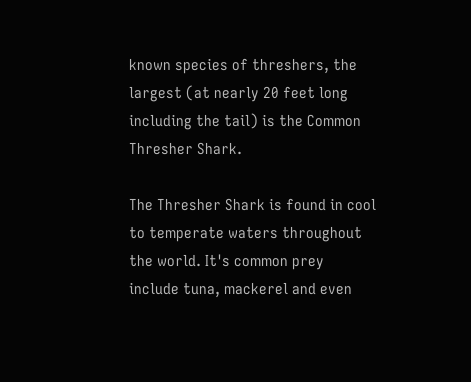known species of threshers, the largest (at nearly 20 feet long including the tail) is the Common Thresher Shark.

The Thresher Shark is found in cool to temperate waters throughout the world. It's common prey include tuna, mackerel and even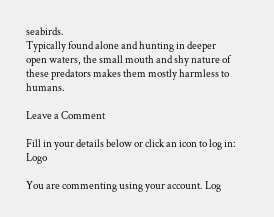seabirds.
Typically found alone and hunting in deeper open waters, the small mouth and shy nature of these predators makes them mostly harmless to humans.

Leave a Comment

Fill in your details below or click an icon to log in: Logo

You are commenting using your account. Log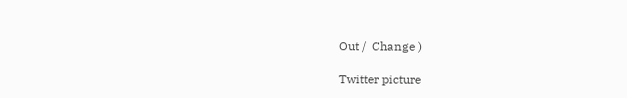Out /  Change )

Twitter picture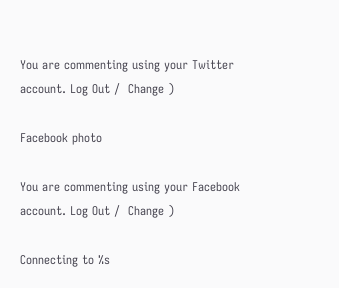You are commenting using your Twitter account. Log Out /  Change )

Facebook photo

You are commenting using your Facebook account. Log Out /  Change )

Connecting to %s